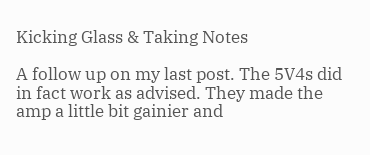Kicking Glass & Taking Notes

A follow up on my last post. The 5V4s did in fact work as advised. They made the amp a little bit gainier and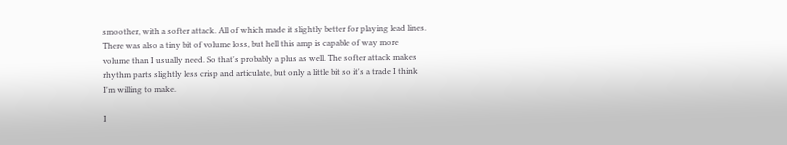smoother, with a softer attack. All of which made it slightly better for playing lead lines. There was also a tiny bit of volume loss, but hell this amp is capable of way more volume than I usually need. So that's probably a plus as well. The softer attack makes rhythm parts slightly less crisp and articulate, but only a little bit so it's a trade I think I'm willing to make.

I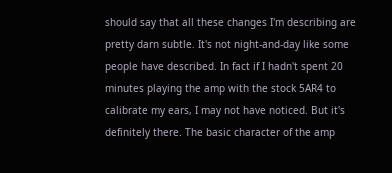should say that all these changes I'm describing are pretty darn subtle. It's not night-and-day like some people have described. In fact if I hadn't spent 20 minutes playing the amp with the stock 5AR4 to calibrate my ears, I may not have noticed. But it's definitely there. The basic character of the amp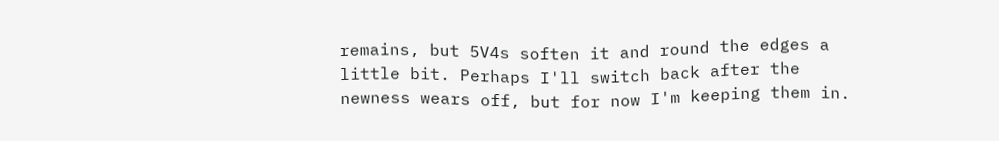remains, but 5V4s soften it and round the edges a little bit. Perhaps I'll switch back after the newness wears off, but for now I'm keeping them in.